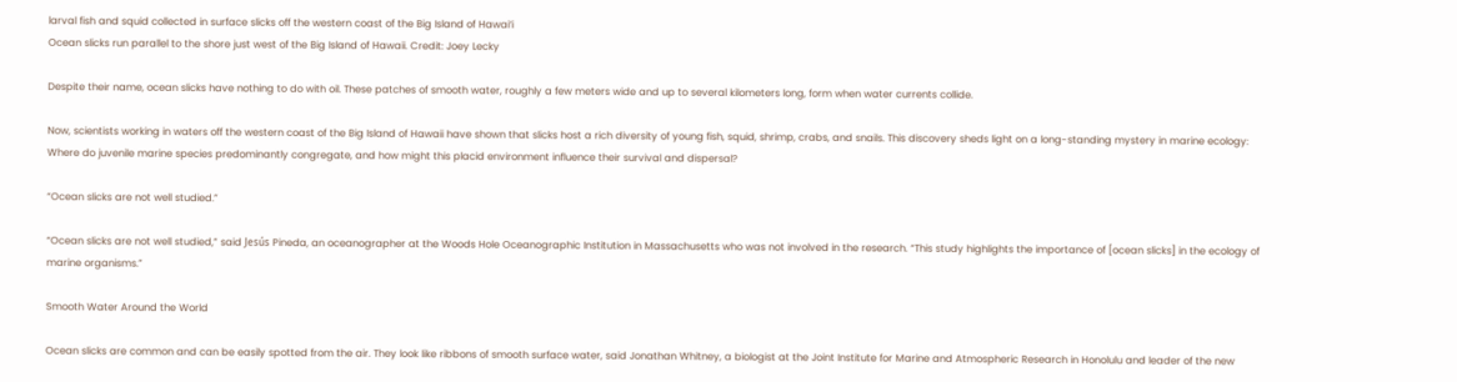larval fish and squid collected in surface slicks off the western coast of the Big Island of Hawai‘i
Ocean slicks run parallel to the shore just west of the Big Island of Hawaii. Credit: Joey Lecky

Despite their name, ocean slicks have nothing to do with oil. These patches of smooth water, roughly a few meters wide and up to several kilometers long, form when water currents collide.

Now, scientists working in waters off the western coast of the Big Island of Hawaii have shown that slicks host a rich diversity of young fish, squid, shrimp, crabs, and snails. This discovery sheds light on a long-standing mystery in marine ecology: Where do juvenile marine species predominantly congregate, and how might this placid environment influence their survival and dispersal?

“Ocean slicks are not well studied.”

“Ocean slicks are not well studied,” said Jesús Pineda, an oceanographer at the Woods Hole Oceanographic Institution in Massachusetts who was not involved in the research. “This study highlights the importance of [ocean slicks] in the ecology of marine organisms.”

Smooth Water Around the World

Ocean slicks are common and can be easily spotted from the air. They look like ribbons of smooth surface water, said Jonathan Whitney, a biologist at the Joint Institute for Marine and Atmospheric Research in Honolulu and leader of the new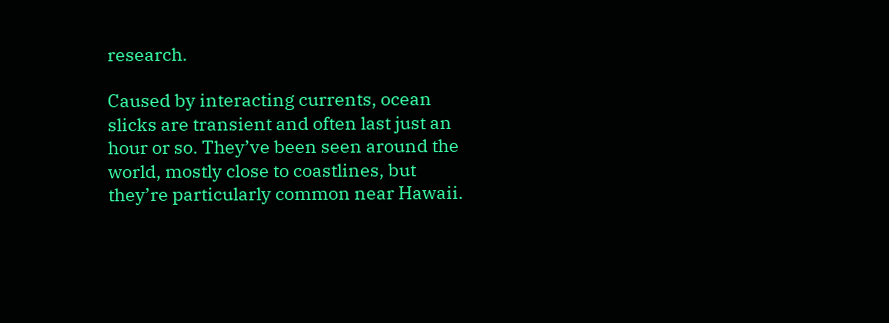research.

Caused by interacting currents, ocean slicks are transient and often last just an hour or so. They’ve been seen around the world, mostly close to coastlines, but they’re particularly common near Hawaii.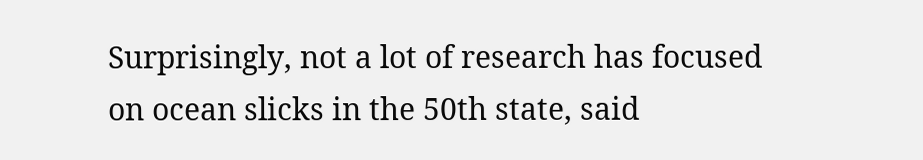Surprisingly, not a lot of research has focused on ocean slicks in the 50th state, said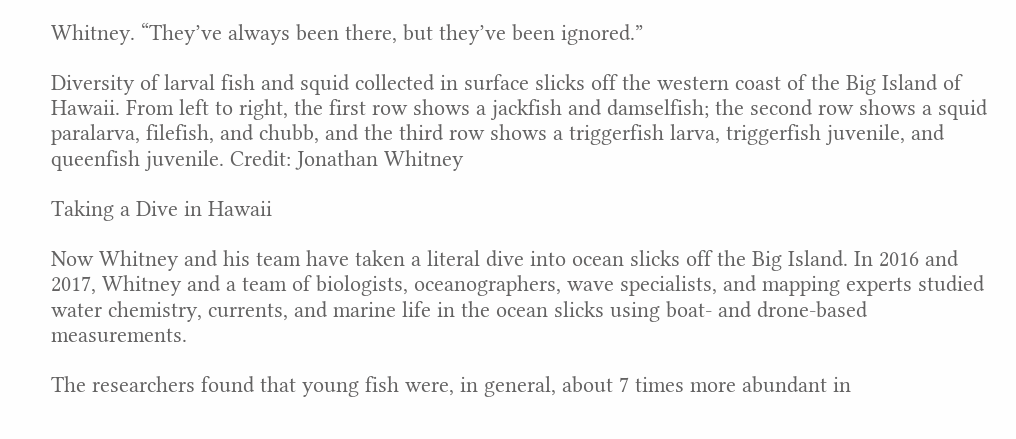Whitney. “They’ve always been there, but they’ve been ignored.”

Diversity of larval fish and squid collected in surface slicks off the western coast of the Big Island of Hawaii. From left to right, the first row shows a jackfish and damselfish; the second row shows a squid paralarva, filefish, and chubb, and the third row shows a triggerfish larva, triggerfish juvenile, and queenfish juvenile. Credit: Jonathan Whitney

Taking a Dive in Hawaii

Now Whitney and his team have taken a literal dive into ocean slicks off the Big Island. In 2016 and 2017, Whitney and a team of biologists, oceanographers, wave specialists, and mapping experts studied water chemistry, currents, and marine life in the ocean slicks using boat- and drone-based measurements.

The researchers found that young fish were, in general, about 7 times more abundant in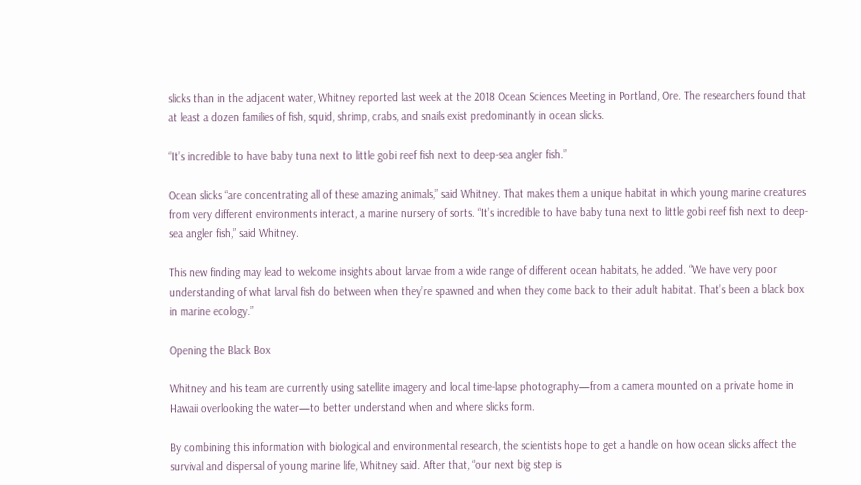slicks than in the adjacent water, Whitney reported last week at the 2018 Ocean Sciences Meeting in Portland, Ore. The researchers found that at least a dozen families of fish, squid, shrimp, crabs, and snails exist predominantly in ocean slicks.

“It’s incredible to have baby tuna next to little gobi reef fish next to deep-sea angler fish.”

Ocean slicks “are concentrating all of these amazing animals,” said Whitney. That makes them a unique habitat in which young marine creatures from very different environments interact, a marine nursery of sorts. “It’s incredible to have baby tuna next to little gobi reef fish next to deep-sea angler fish,” said Whitney.

This new finding may lead to welcome insights about larvae from a wide range of different ocean habitats, he added. “We have very poor understanding of what larval fish do between when they’re spawned and when they come back to their adult habitat. That’s been a black box in marine ecology.”

Opening the Black Box

Whitney and his team are currently using satellite imagery and local time-lapse photography—from a camera mounted on a private home in Hawaii overlooking the water—to better understand when and where slicks form.

By combining this information with biological and environmental research, the scientists hope to get a handle on how ocean slicks affect the survival and dispersal of young marine life, Whitney said. After that, “our next big step is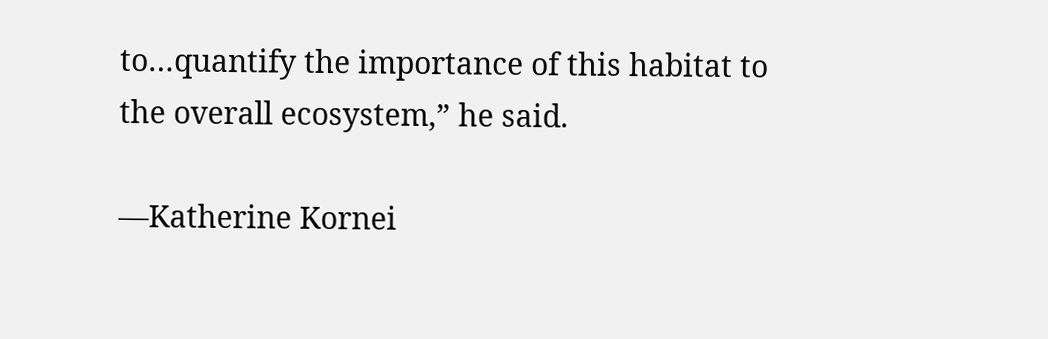to…quantify the importance of this habitat to the overall ecosystem,” he said.

—Katherine Kornei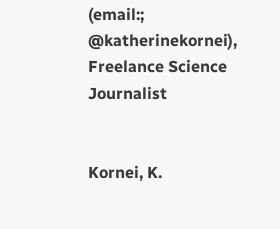(email:; @katherinekornei), Freelance Science Journalist


Kornei, K.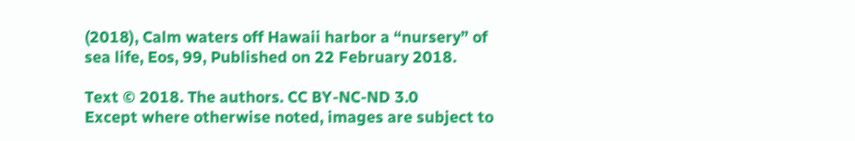(2018), Calm waters off Hawaii harbor a “nursery” of sea life, Eos, 99, Published on 22 February 2018.

Text © 2018. The authors. CC BY-NC-ND 3.0
Except where otherwise noted, images are subject to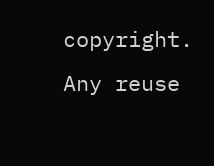copyright. Any reuse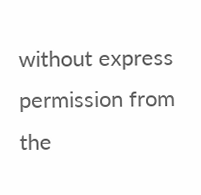without express permission from the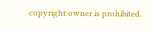copyright owner is prohibited.